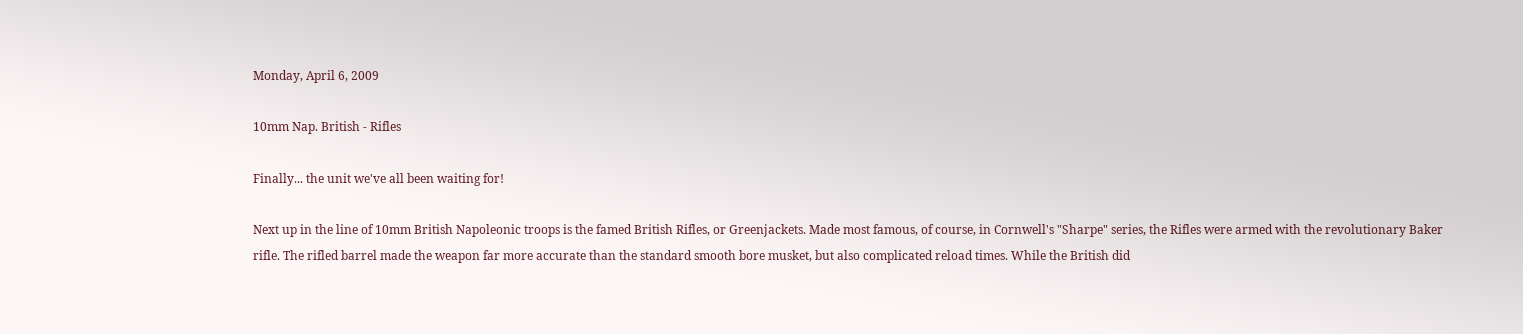Monday, April 6, 2009

10mm Nap. British - Rifles

Finally... the unit we've all been waiting for!

Next up in the line of 10mm British Napoleonic troops is the famed British Rifles, or Greenjackets. Made most famous, of course, in Cornwell's "Sharpe" series, the Rifles were armed with the revolutionary Baker rifle. The rifled barrel made the weapon far more accurate than the standard smooth bore musket, but also complicated reload times. While the British did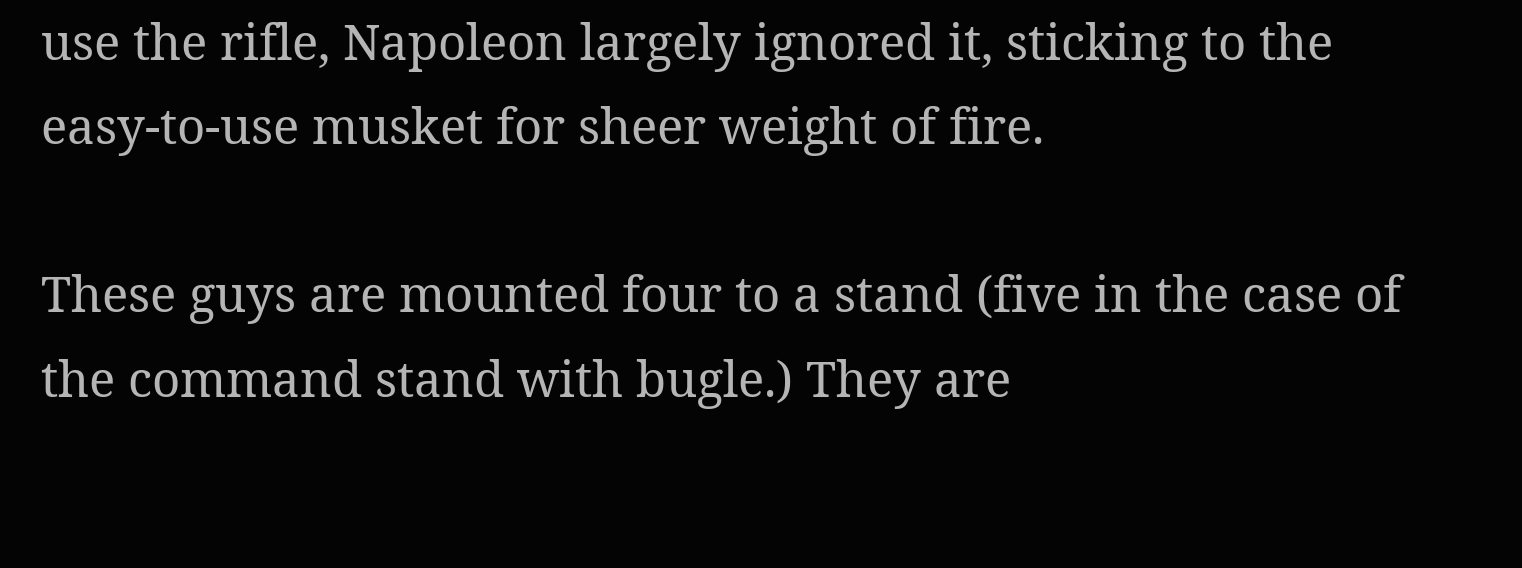use the rifle, Napoleon largely ignored it, sticking to the easy-to-use musket for sheer weight of fire.

These guys are mounted four to a stand (five in the case of the command stand with bugle.) They are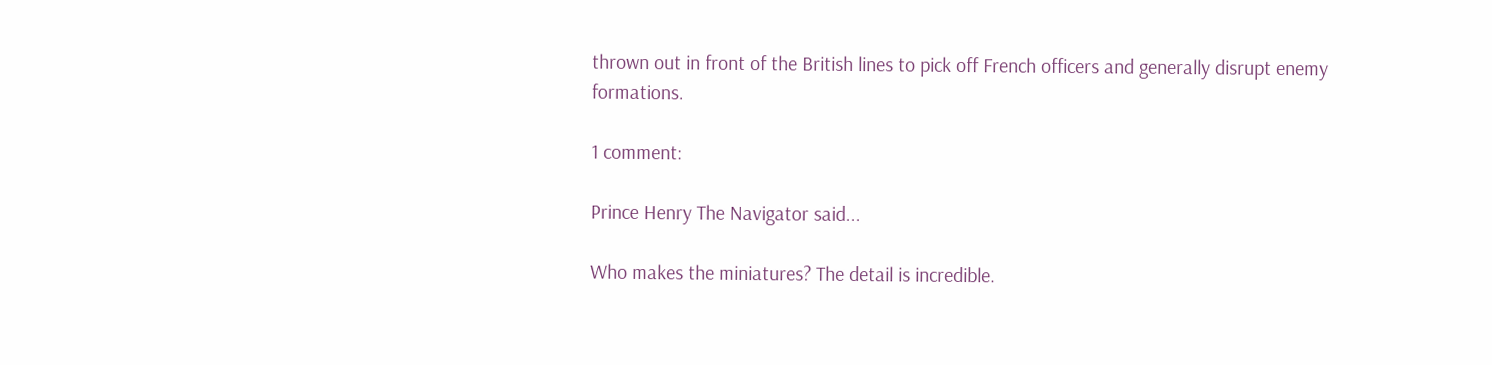thrown out in front of the British lines to pick off French officers and generally disrupt enemy formations.

1 comment:

Prince Henry The Navigator said...

Who makes the miniatures? The detail is incredible.